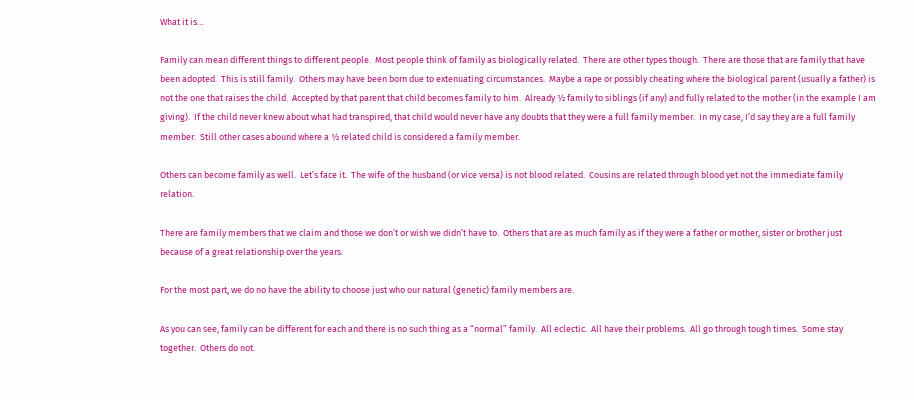What it is…

Family can mean different things to different people.  Most people think of family as biologically related.  There are other types though.  There are those that are family that have been adopted.  This is still family.  Others may have been born due to extenuating circumstances.  Maybe a rape or possibly cheating where the biological parent (usually a father) is not the one that raises the child.  Accepted by that parent that child becomes family to him.  Already ½ family to siblings (if any) and fully related to the mother (in the example I am giving).  If the child never knew about what had transpired, that child would never have any doubts that they were a full family member.  In my case, I’d say they are a full family member.  Still other cases abound where a ½ related child is considered a family member.

Others can become family as well.  Let’s face it.  The wife of the husband (or vice versa) is not blood related.  Cousins are related through blood yet not the immediate family relation.

There are family members that we claim and those we don’t or wish we didn’t have to.  Others that are as much family as if they were a father or mother, sister or brother just because of a great relationship over the years.

For the most part, we do no have the ability to choose just who our natural (genetic) family members are.

As you can see, family can be different for each and there is no such thing as a “normal” family.  All eclectic.  All have their problems.  All go through tough times.  Some stay together.  Others do not.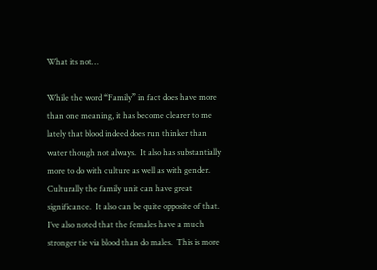What its not…

While the word “Family” in fact does have more than one meaning, it has become clearer to me lately that blood indeed does run thinker than water though not always.  It also has substantially more to do with culture as well as with gender.  Culturally the family unit can have great significance.  It also can be quite opposite of that.  I’ve also noted that the females have a much stronger tie via blood than do males.  This is more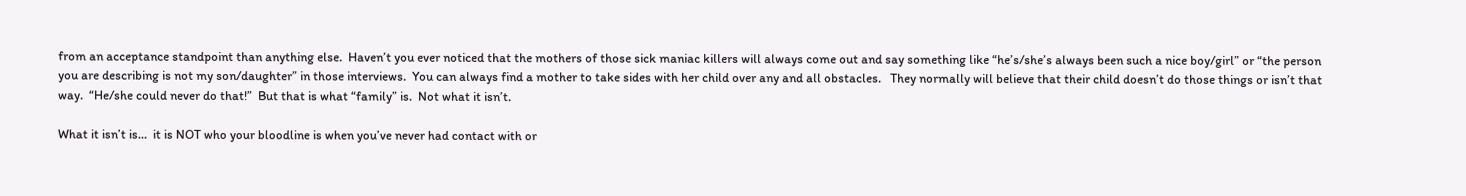from an acceptance standpoint than anything else.  Haven’t you ever noticed that the mothers of those sick maniac killers will always come out and say something like “he’s/she’s always been such a nice boy/girl” or “the person you are describing is not my son/daughter” in those interviews.  You can always find a mother to take sides with her child over any and all obstacles.   They normally will believe that their child doesn’t do those things or isn’t that way.  “He/she could never do that!”  But that is what “family” is.  Not what it isn’t.

What it isn’t is…  it is NOT who your bloodline is when you’ve never had contact with or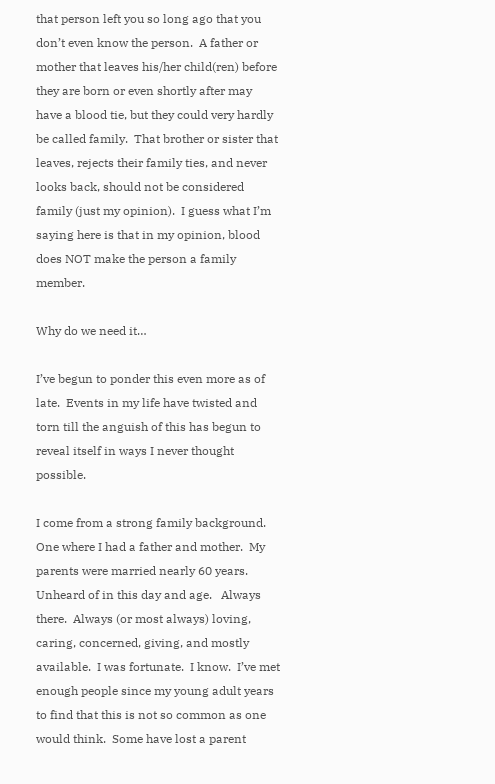that person left you so long ago that you don’t even know the person.  A father or mother that leaves his/her child(ren) before they are born or even shortly after may have a blood tie, but they could very hardly be called family.  That brother or sister that leaves, rejects their family ties, and never looks back, should not be considered family (just my opinion).  I guess what I’m saying here is that in my opinion, blood does NOT make the person a family member.

Why do we need it…

I’ve begun to ponder this even more as of late.  Events in my life have twisted and torn till the anguish of this has begun to reveal itself in ways I never thought possible.

I come from a strong family background.  One where I had a father and mother.  My parents were married nearly 60 years.  Unheard of in this day and age.   Always there.  Always (or most always) loving, caring, concerned, giving, and mostly available.  I was fortunate.  I know.  I’ve met enough people since my young adult years to find that this is not so common as one would think.  Some have lost a parent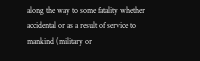along the way to some fatality whether accidental or as a result of service to mankind (military or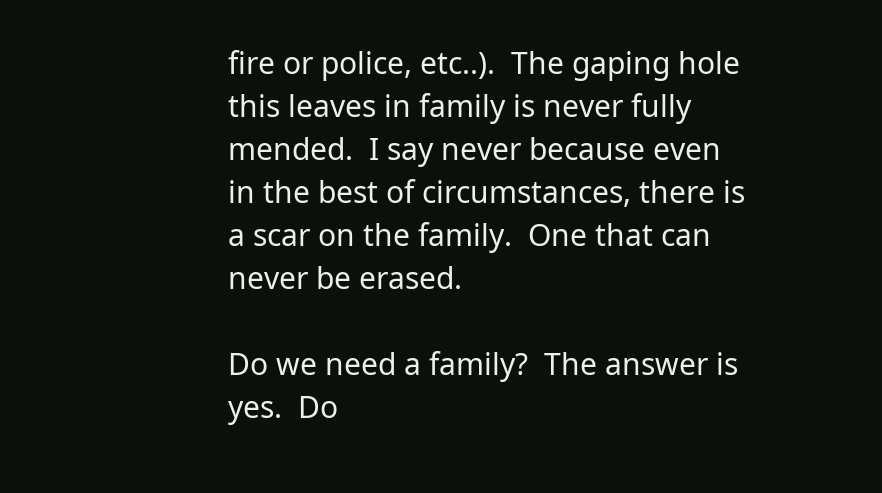fire or police, etc..).  The gaping hole this leaves in family is never fully mended.  I say never because even in the best of circumstances, there is a scar on the family.  One that can never be erased.

Do we need a family?  The answer is yes.  Do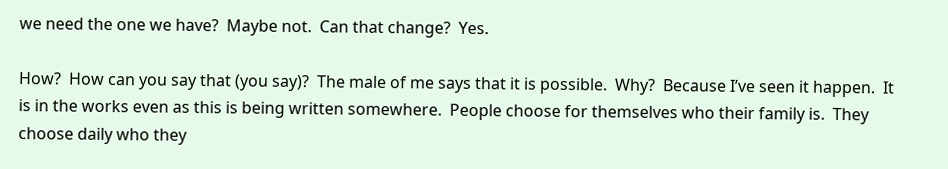we need the one we have?  Maybe not.  Can that change?  Yes.

How?  How can you say that (you say)?  The male of me says that it is possible.  Why?  Because I’ve seen it happen.  It is in the works even as this is being written somewhere.  People choose for themselves who their family is.  They choose daily who they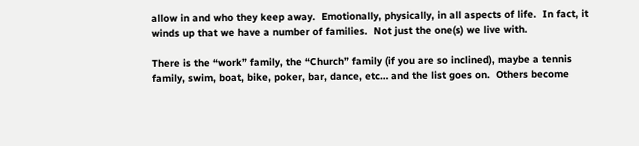allow in and who they keep away.  Emotionally, physically, in all aspects of life.  In fact, it winds up that we have a number of families.  Not just the one(s) we live with.

There is the “work” family, the “Church” family (if you are so inclined), maybe a tennis family, swim, boat, bike, poker, bar, dance, etc… and the list goes on.  Others become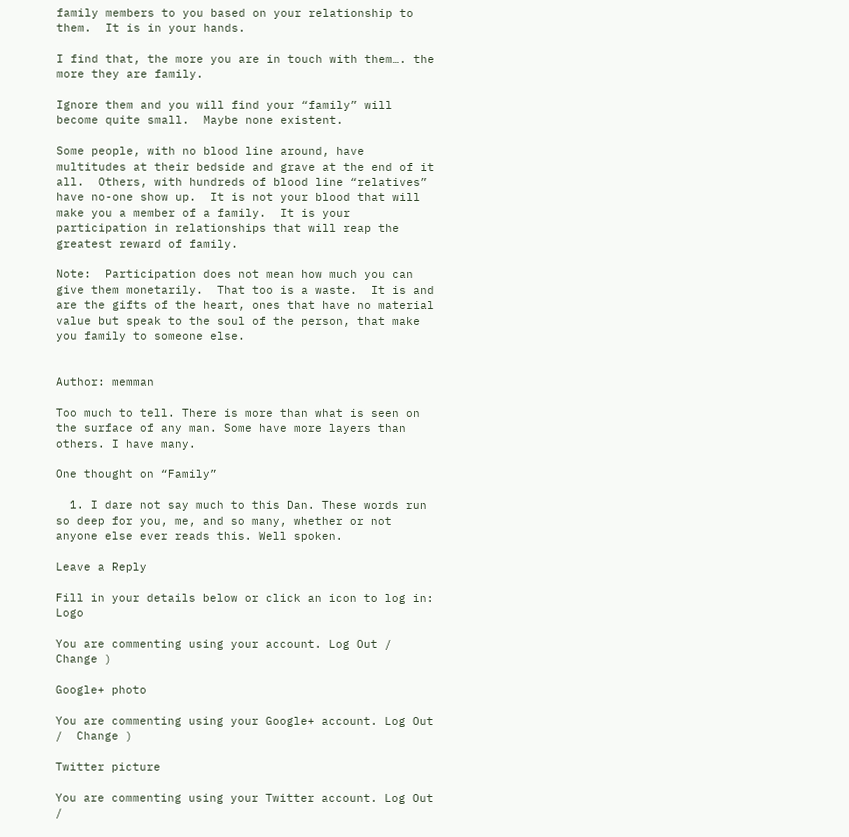family members to you based on your relationship to them.  It is in your hands.

I find that, the more you are in touch with them…. the more they are family.

Ignore them and you will find your “family” will become quite small.  Maybe none existent.

Some people, with no blood line around, have multitudes at their bedside and grave at the end of it all.  Others, with hundreds of blood line “relatives” have no-one show up.  It is not your blood that will make you a member of a family.  It is your participation in relationships that will reap the greatest reward of family.

Note:  Participation does not mean how much you can give them monetarily.  That too is a waste.  It is and are the gifts of the heart, ones that have no material value but speak to the soul of the person, that make you family to someone else.


Author: memman

Too much to tell. There is more than what is seen on the surface of any man. Some have more layers than others. I have many.

One thought on “Family”

  1. I dare not say much to this Dan. These words run so deep for you, me, and so many, whether or not anyone else ever reads this. Well spoken.

Leave a Reply

Fill in your details below or click an icon to log in: Logo

You are commenting using your account. Log Out /  Change )

Google+ photo

You are commenting using your Google+ account. Log Out /  Change )

Twitter picture

You are commenting using your Twitter account. Log Out /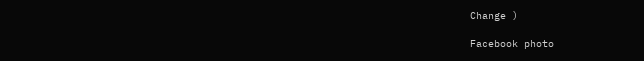Change )

Facebook photo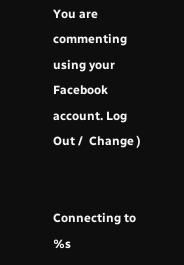You are commenting using your Facebook account. Log Out /  Change )


Connecting to %s